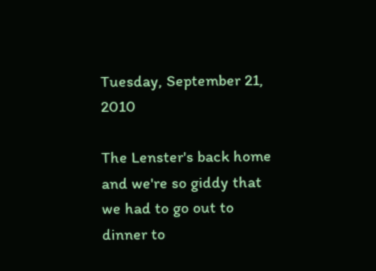Tuesday, September 21, 2010

The Lenster's back home and we're so giddy that we had to go out to dinner to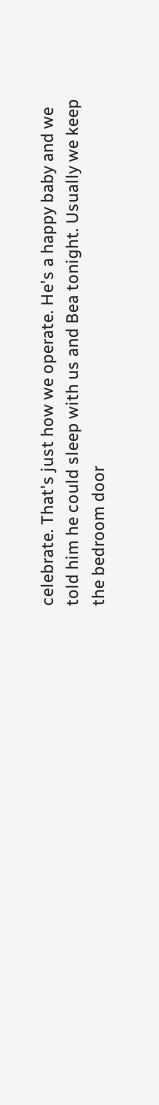celebrate. That's just how we operate. He's a happy baby and we told him he could sleep with us and Bea tonight. Usually we keep the bedroom door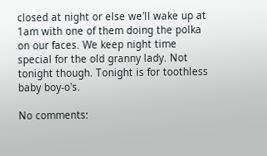closed at night or else we'll wake up at 1am with one of them doing the polka on our faces. We keep night time special for the old granny lady. Not tonight though. Tonight is for toothless baby boy-o's.

No comments: